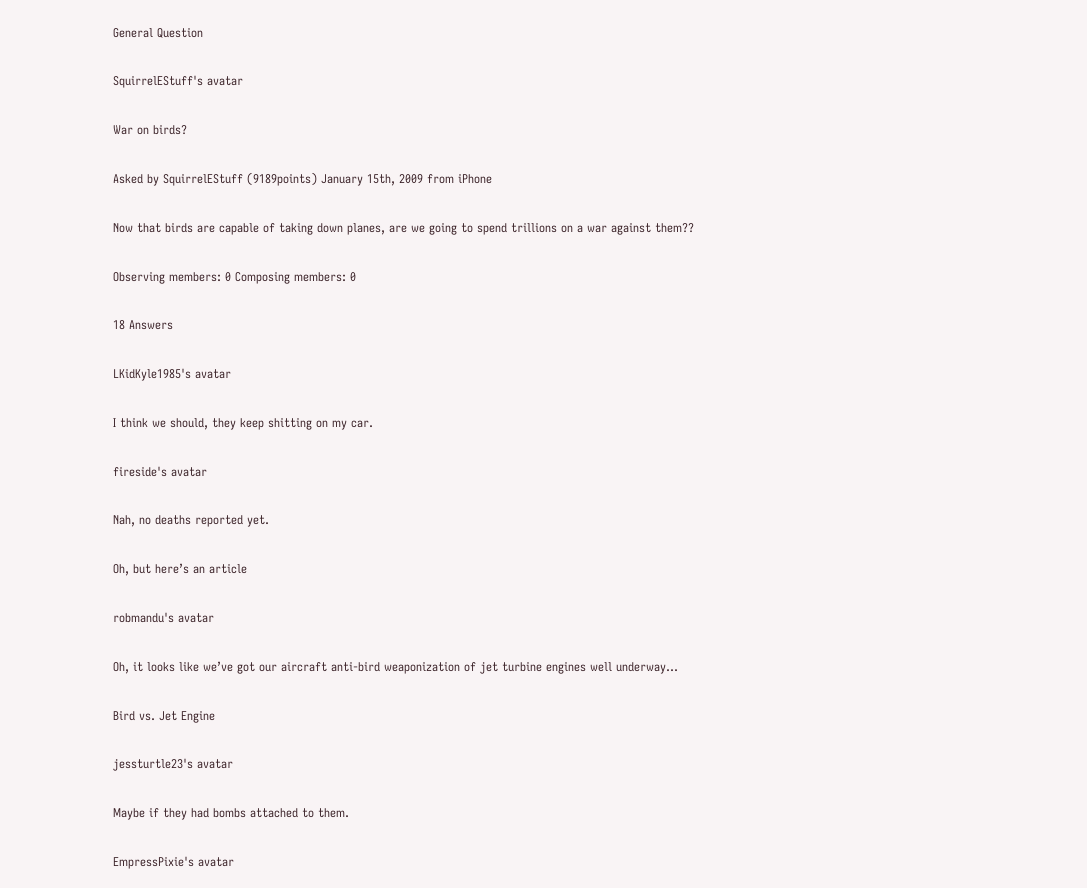General Question

SquirrelEStuff's avatar

War on birds?

Asked by SquirrelEStuff (9189points) January 15th, 2009 from iPhone

Now that birds are capable of taking down planes, are we going to spend trillions on a war against them??

Observing members: 0 Composing members: 0

18 Answers

LKidKyle1985's avatar

I think we should, they keep shitting on my car.

fireside's avatar

Nah, no deaths reported yet.

Oh, but here’s an article

robmandu's avatar

Oh, it looks like we’ve got our aircraft anti-bird weaponization of jet turbine engines well underway…

Bird vs. Jet Engine

jessturtle23's avatar

Maybe if they had bombs attached to them.

EmpressPixie's avatar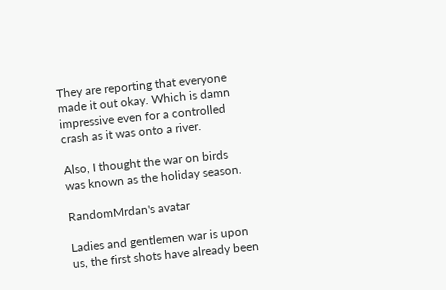They are reporting that everyone made it out okay. Which is damn impressive even for a controlled crash as it was onto a river.

Also, I thought the war on birds was known as the holiday season.

RandomMrdan's avatar

Ladies and gentlemen war is upon us, the first shots have already been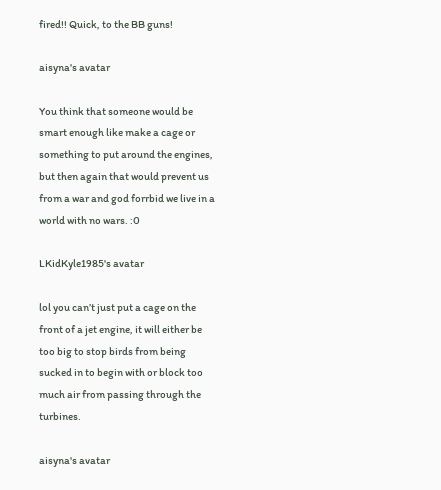fired!! Quick, to the BB guns!

aisyna's avatar

You think that someone would be smart enough like make a cage or something to put around the engines, but then again that would prevent us from a war and god forrbid we live in a world with no wars. :0

LKidKyle1985's avatar

lol you can’t just put a cage on the front of a jet engine, it will either be too big to stop birds from being sucked in to begin with or block too much air from passing through the turbines.

aisyna's avatar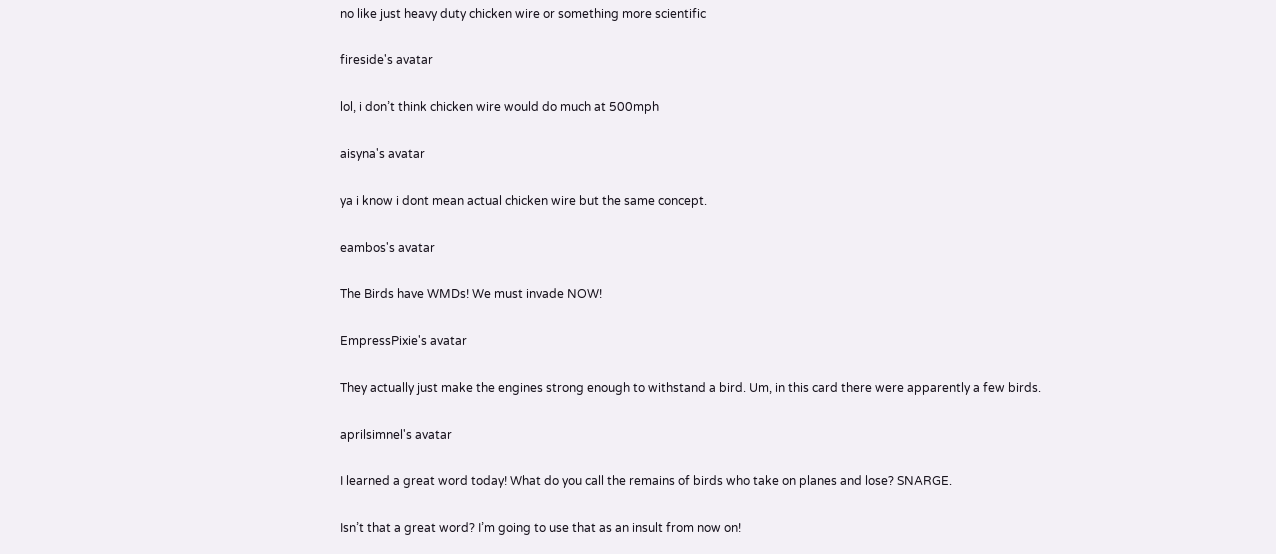no like just heavy duty chicken wire or something more scientific

fireside's avatar

lol, i don’t think chicken wire would do much at 500mph

aisyna's avatar

ya i know i dont mean actual chicken wire but the same concept.

eambos's avatar

The Birds have WMDs! We must invade NOW!

EmpressPixie's avatar

They actually just make the engines strong enough to withstand a bird. Um, in this card there were apparently a few birds.

aprilsimnel's avatar

I learned a great word today! What do you call the remains of birds who take on planes and lose? SNARGE.

Isn’t that a great word? I’m going to use that as an insult from now on!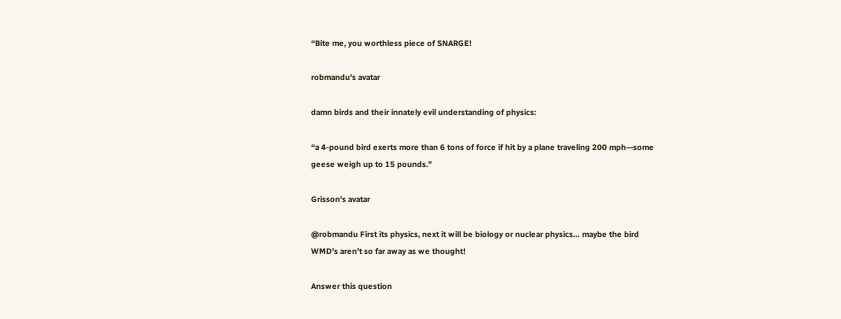“Bite me, you worthless piece of SNARGE!

robmandu's avatar

damn birds and their innately evil understanding of physics:

“a 4-pound bird exerts more than 6 tons of force if hit by a plane traveling 200 mph—some geese weigh up to 15 pounds.”

Grisson's avatar

@robmandu First its physics, next it will be biology or nuclear physics… maybe the bird WMD’s aren’t so far away as we thought!

Answer this question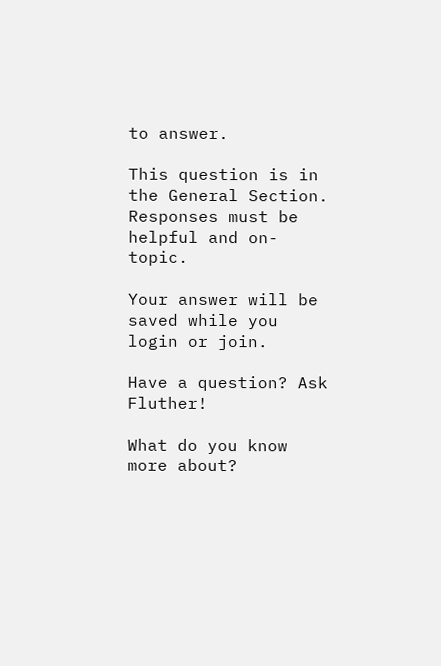to answer.

This question is in the General Section. Responses must be helpful and on-topic.

Your answer will be saved while you login or join.

Have a question? Ask Fluther!

What do you know more about?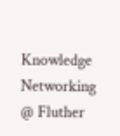Knowledge Networking @ Fluther